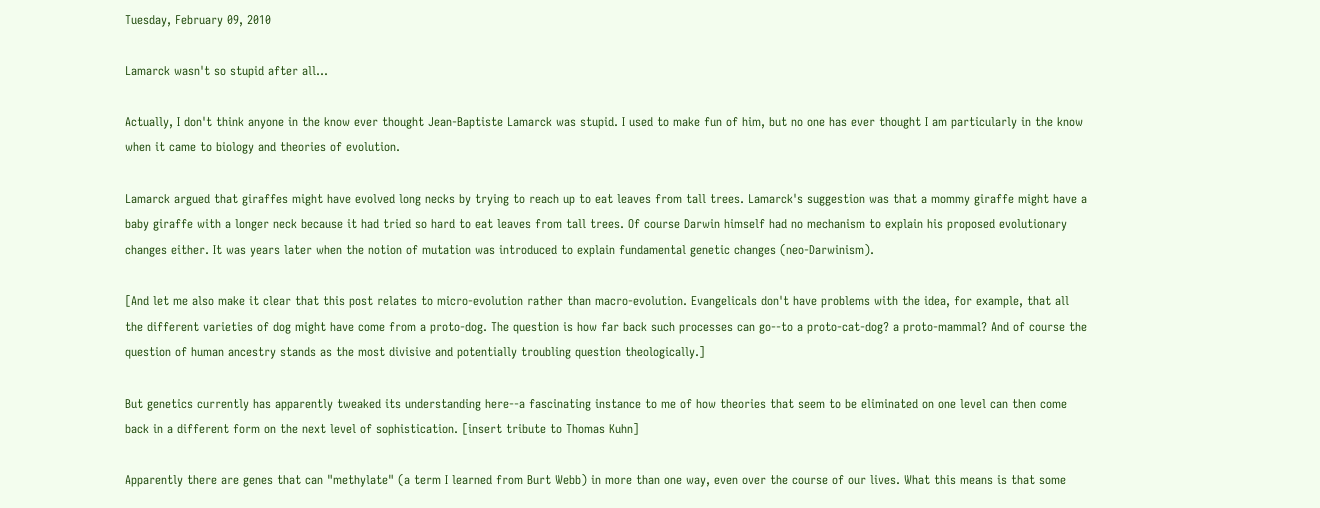Tuesday, February 09, 2010

Lamarck wasn't so stupid after all...

Actually, I don't think anyone in the know ever thought Jean-Baptiste Lamarck was stupid. I used to make fun of him, but no one has ever thought I am particularly in the know when it came to biology and theories of evolution.

Lamarck argued that giraffes might have evolved long necks by trying to reach up to eat leaves from tall trees. Lamarck's suggestion was that a mommy giraffe might have a baby giraffe with a longer neck because it had tried so hard to eat leaves from tall trees. Of course Darwin himself had no mechanism to explain his proposed evolutionary changes either. It was years later when the notion of mutation was introduced to explain fundamental genetic changes (neo-Darwinism).

[And let me also make it clear that this post relates to micro-evolution rather than macro-evolution. Evangelicals don't have problems with the idea, for example, that all the different varieties of dog might have come from a proto-dog. The question is how far back such processes can go--to a proto-cat-dog? a proto-mammal? And of course the question of human ancestry stands as the most divisive and potentially troubling question theologically.]

But genetics currently has apparently tweaked its understanding here--a fascinating instance to me of how theories that seem to be eliminated on one level can then come back in a different form on the next level of sophistication. [insert tribute to Thomas Kuhn]

Apparently there are genes that can "methylate" (a term I learned from Burt Webb) in more than one way, even over the course of our lives. What this means is that some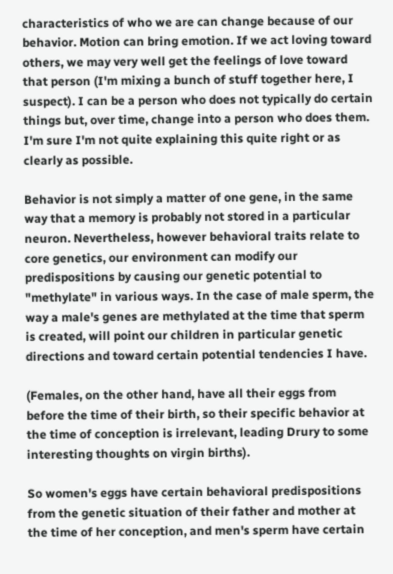characteristics of who we are can change because of our behavior. Motion can bring emotion. If we act loving toward others, we may very well get the feelings of love toward that person (I'm mixing a bunch of stuff together here, I suspect). I can be a person who does not typically do certain things but, over time, change into a person who does them. I'm sure I'm not quite explaining this quite right or as clearly as possible.

Behavior is not simply a matter of one gene, in the same way that a memory is probably not stored in a particular neuron. Nevertheless, however behavioral traits relate to core genetics, our environment can modify our predispositions by causing our genetic potential to "methylate" in various ways. In the case of male sperm, the way a male's genes are methylated at the time that sperm is created, will point our children in particular genetic directions and toward certain potential tendencies I have.

(Females, on the other hand, have all their eggs from before the time of their birth, so their specific behavior at the time of conception is irrelevant, leading Drury to some interesting thoughts on virgin births).

So women's eggs have certain behavioral predispositions from the genetic situation of their father and mother at the time of her conception, and men's sperm have certain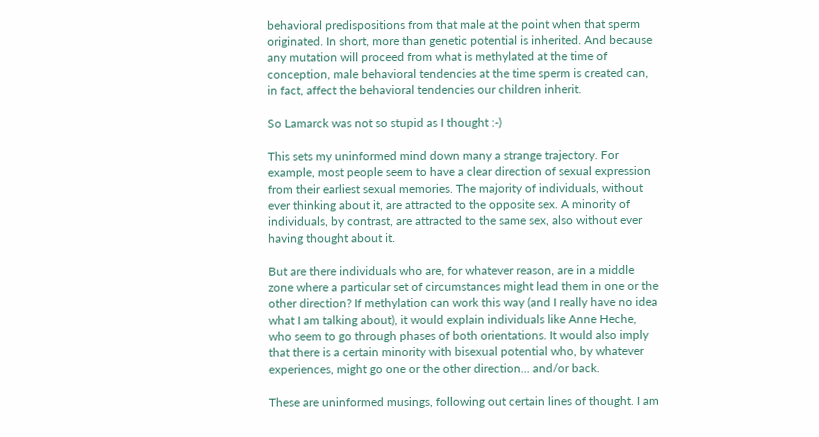behavioral predispositions from that male at the point when that sperm originated. In short, more than genetic potential is inherited. And because any mutation will proceed from what is methylated at the time of conception, male behavioral tendencies at the time sperm is created can, in fact, affect the behavioral tendencies our children inherit.

So Lamarck was not so stupid as I thought :-)

This sets my uninformed mind down many a strange trajectory. For example, most people seem to have a clear direction of sexual expression from their earliest sexual memories. The majority of individuals, without ever thinking about it, are attracted to the opposite sex. A minority of individuals, by contrast, are attracted to the same sex, also without ever having thought about it.

But are there individuals who are, for whatever reason, are in a middle zone where a particular set of circumstances might lead them in one or the other direction? If methylation can work this way (and I really have no idea what I am talking about), it would explain individuals like Anne Heche, who seem to go through phases of both orientations. It would also imply that there is a certain minority with bisexual potential who, by whatever experiences, might go one or the other direction... and/or back.

These are uninformed musings, following out certain lines of thought. I am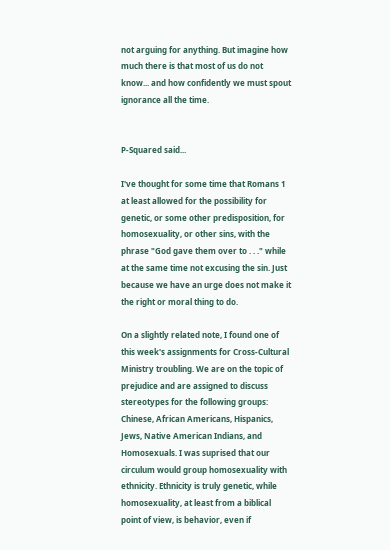not arguing for anything. But imagine how much there is that most of us do not know... and how confidently we must spout ignorance all the time.


P-Squared said...

I've thought for some time that Romans 1 at least allowed for the possibility for genetic, or some other predisposition, for homosexuality, or other sins, with the phrase "God gave them over to . . ." while at the same time not excusing the sin. Just because we have an urge does not make it the right or moral thing to do.

On a slightly related note, I found one of this week's assignments for Cross-Cultural Ministry troubling. We are on the topic of prejudice and are assigned to discuss stereotypes for the following groups: Chinese, African Americans, Hispanics, Jews, Native American Indians, and Homosexuals. I was suprised that our circulum would group homosexuality with ethnicity. Ethnicity is truly genetic, while homosexuality, at least from a biblical point of view, is behavior, even if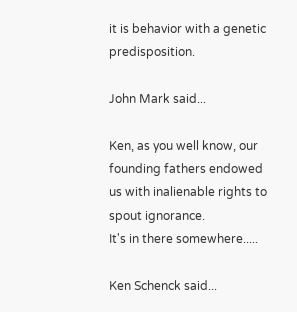it is behavior with a genetic predisposition.

John Mark said...

Ken, as you well know, our founding fathers endowed us with inalienable rights to spout ignorance.
It's in there somewhere.....

Ken Schenck said...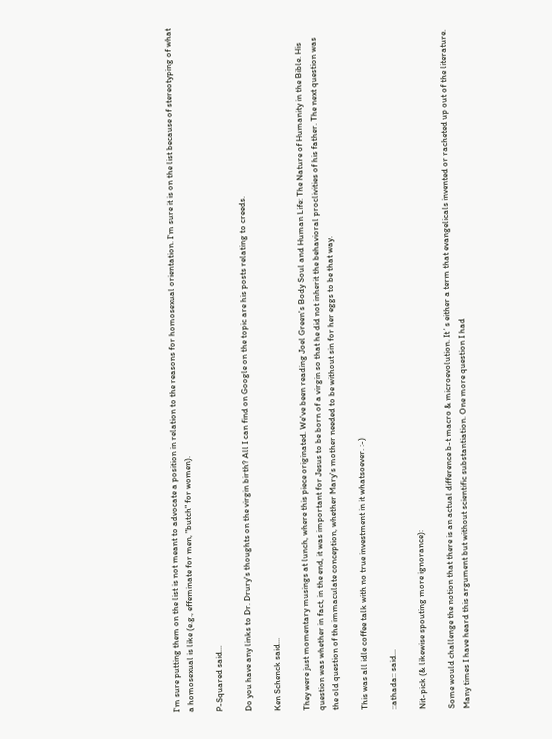I'm sure putting them on the list is not meant to advocate a position in relation to the reasons for homosexual orientation. I'm sure it is on the list because of stereotyping of what a homosexual is like (e.g., effeminate for men, "butch" for women).

P-Squared said...

Do you have any links to Dr. Drury's thoughts on the virgin birth? All I can find on Google on the topic are his posts relating to creeds.

Ken Schenck said...

They were just momentary musings at lunch, where this piece originated. We've been reading Joel Green's Body Soul and Human Life: The Nature of Humanity in the Bible. His question was whether in fact, in the end, it was important for Jesus to be born of a virgin so that he did not inherit the behavioral proclivities of his father. The next question was the old question of the immaculate conception, whether Mary's mother needed to be without sin for her eggs to be that way.

This was all idle coffee talk with no true investment in it whatsoever. :-)

::athada:: said...

Nit-pick (& likewise spouting more ignorance):

Some would challenge the notion that there is an actual difference b-t macro & microevolution. It´s either a term that evangelicals invented or racheted up out of the literature. Many times I have heard this argument but without scientific substantiation. One more question I had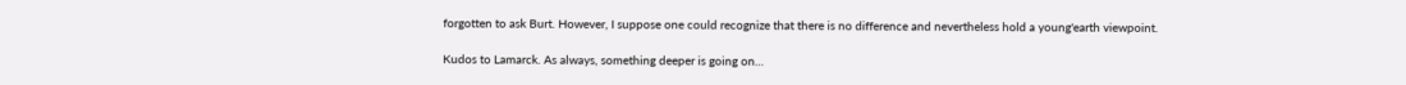forgotten to ask Burt. However, I suppose one could recognize that there is no difference and nevertheless hold a young'earth viewpoint.

Kudos to Lamarck. As always, something deeper is going on...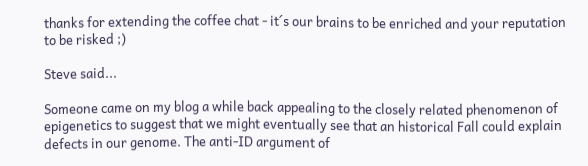thanks for extending the coffee chat - it´s our brains to be enriched and your reputation to be risked ;)

Steve said...

Someone came on my blog a while back appealing to the closely related phenomenon of epigenetics to suggest that we might eventually see that an historical Fall could explain defects in our genome. The anti-ID argument of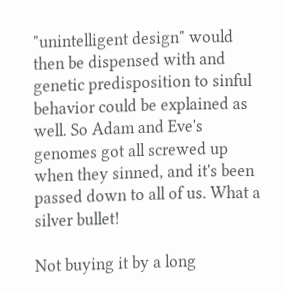"unintelligent design" would then be dispensed with and genetic predisposition to sinful behavior could be explained as well. So Adam and Eve's genomes got all screwed up when they sinned, and it's been passed down to all of us. What a silver bullet!

Not buying it by a long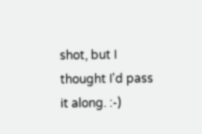shot, but I thought I'd pass it along. :-)